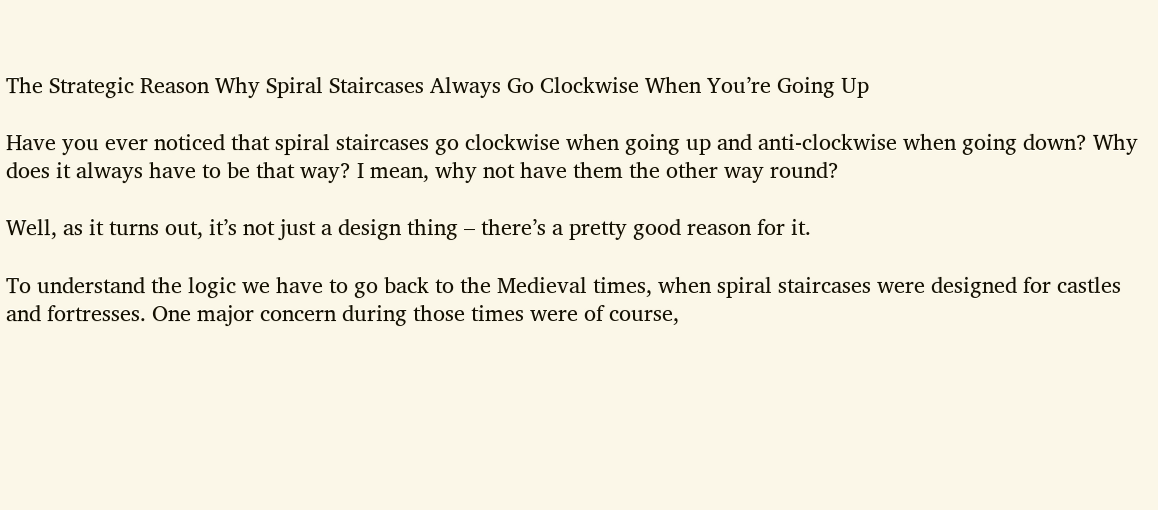The Strategic Reason Why Spiral Staircases Always Go Clockwise When You’re Going Up

Have you ever noticed that spiral staircases go clockwise when going up and anti-clockwise when going down? Why does it always have to be that way? I mean, why not have them the other way round?

Well, as it turns out, it’s not just a design thing – there’s a pretty good reason for it.

To understand the logic we have to go back to the Medieval times, when spiral staircases were designed for castles and fortresses. One major concern during those times were of course,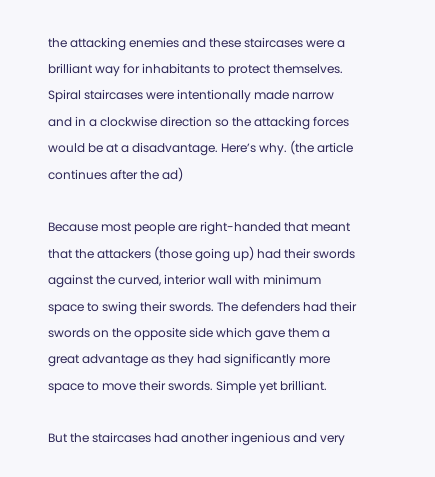the attacking enemies and these staircases were a brilliant way for inhabitants to protect themselves. Spiral staircases were intentionally made narrow and in a clockwise direction so the attacking forces would be at a disadvantage. Here’s why. (the article continues after the ad)

Because most people are right-handed that meant that the attackers (those going up) had their swords against the curved, interior wall with minimum space to swing their swords. The defenders had their swords on the opposite side which gave them a great advantage as they had significantly more space to move their swords. Simple yet brilliant.

But the staircases had another ingenious and very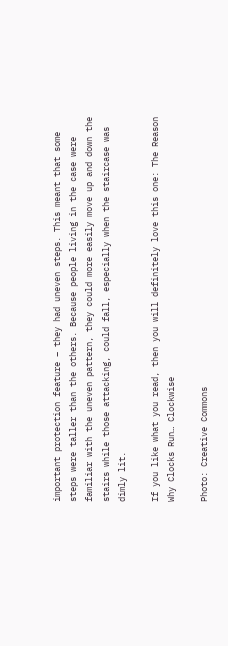important protection feature – they had uneven steps. This meant that some steps were taller than the others. Because people living in the case were familiar with the uneven pattern, they could more easily move up and down the stairs while those attacking, could fall, especially when the staircase was dimly lit.

If you like what you read, then you will definitely love this one: The Reason Why Clocks Run… Clockwise

Photo: Creative Commons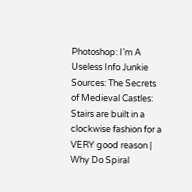Photoshop: I’m A Useless Info Junkie
Sources: The Secrets of Medieval Castles: Stairs are built in a clockwise fashion for a VERY good reason | Why Do Spiral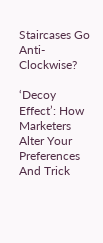Staircases Go Anti-Clockwise?

‘Decoy Effect’: How Marketers Alter Your Preferences And Trick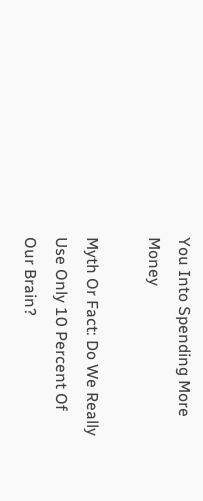You Into Spending More Money

Myth Or Fact: Do We Really Use Only 10 Percent Of Our Brain?